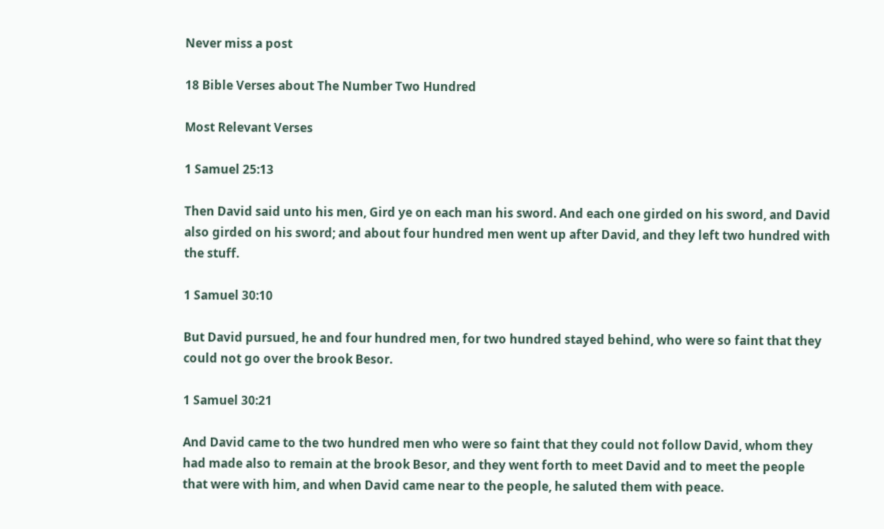Never miss a post

18 Bible Verses about The Number Two Hundred

Most Relevant Verses

1 Samuel 25:13

Then David said unto his men, Gird ye on each man his sword. And each one girded on his sword, and David also girded on his sword; and about four hundred men went up after David, and they left two hundred with the stuff.

1 Samuel 30:10

But David pursued, he and four hundred men, for two hundred stayed behind, who were so faint that they could not go over the brook Besor.

1 Samuel 30:21

And David came to the two hundred men who were so faint that they could not follow David, whom they had made also to remain at the brook Besor, and they went forth to meet David and to meet the people that were with him, and when David came near to the people, he saluted them with peace.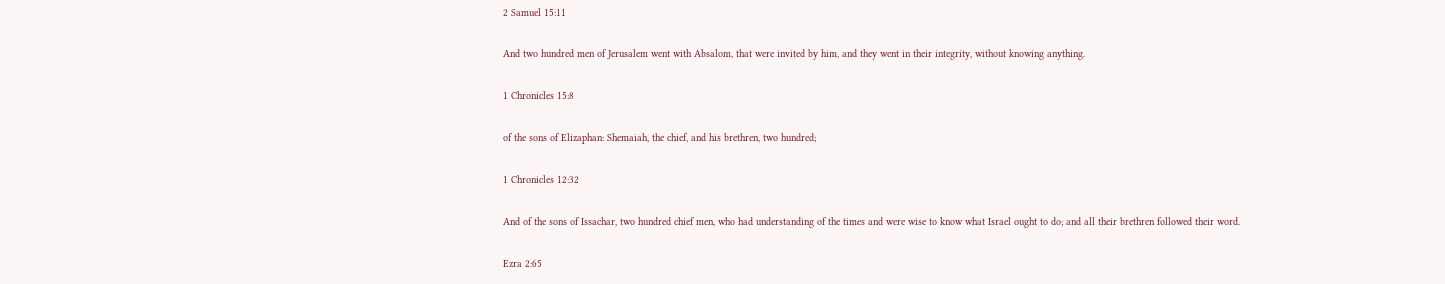2 Samuel 15:11

And two hundred men of Jerusalem went with Absalom, that were invited by him, and they went in their integrity, without knowing anything.

1 Chronicles 15:8

of the sons of Elizaphan: Shemaiah, the chief, and his brethren, two hundred;

1 Chronicles 12:32

And of the sons of Issachar, two hundred chief men, who had understanding of the times and were wise to know what Israel ought to do; and all their brethren followed their word.

Ezra 2:65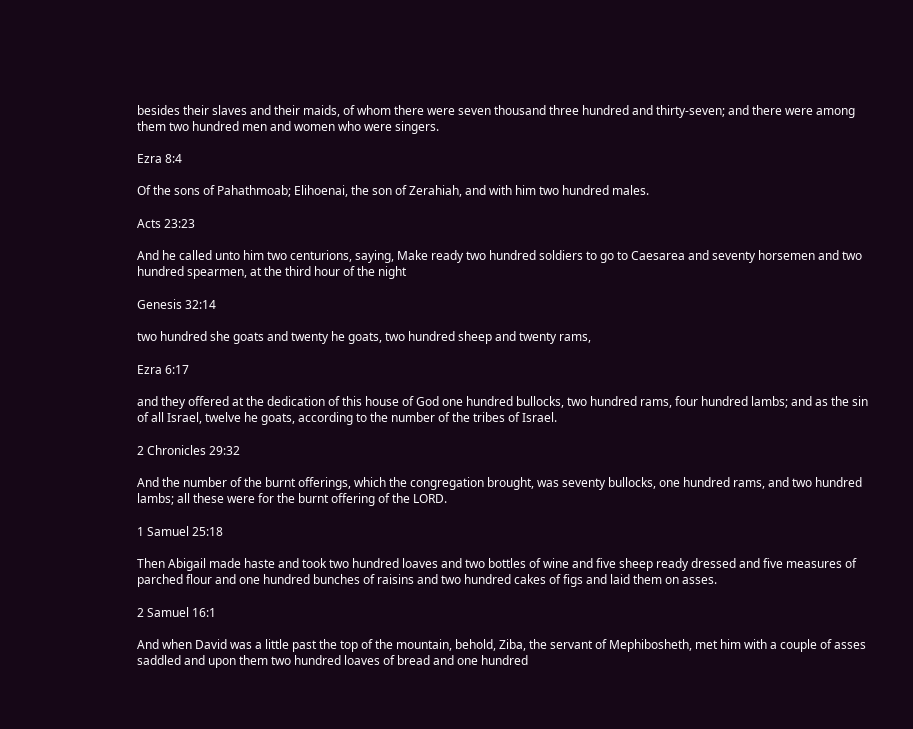besides their slaves and their maids, of whom there were seven thousand three hundred and thirty-seven; and there were among them two hundred men and women who were singers.

Ezra 8:4

Of the sons of Pahathmoab; Elihoenai, the son of Zerahiah, and with him two hundred males.

Acts 23:23

And he called unto him two centurions, saying, Make ready two hundred soldiers to go to Caesarea and seventy horsemen and two hundred spearmen, at the third hour of the night

Genesis 32:14

two hundred she goats and twenty he goats, two hundred sheep and twenty rams,

Ezra 6:17

and they offered at the dedication of this house of God one hundred bullocks, two hundred rams, four hundred lambs; and as the sin of all Israel, twelve he goats, according to the number of the tribes of Israel.

2 Chronicles 29:32

And the number of the burnt offerings, which the congregation brought, was seventy bullocks, one hundred rams, and two hundred lambs; all these were for the burnt offering of the LORD.

1 Samuel 25:18

Then Abigail made haste and took two hundred loaves and two bottles of wine and five sheep ready dressed and five measures of parched flour and one hundred bunches of raisins and two hundred cakes of figs and laid them on asses.

2 Samuel 16:1

And when David was a little past the top of the mountain, behold, Ziba, the servant of Mephibosheth, met him with a couple of asses saddled and upon them two hundred loaves of bread and one hundred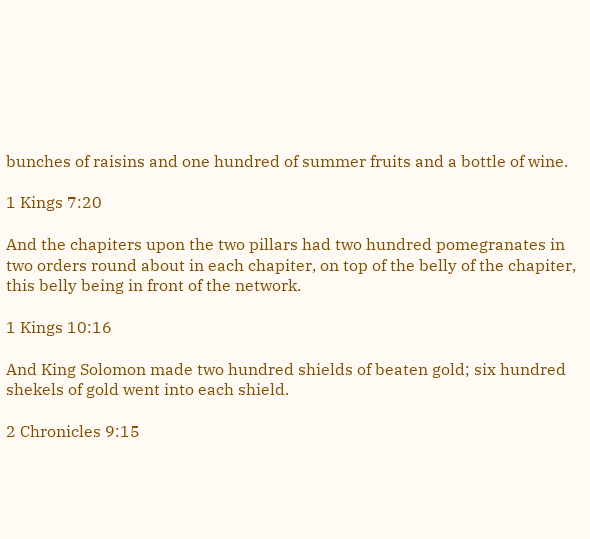bunches of raisins and one hundred of summer fruits and a bottle of wine.

1 Kings 7:20

And the chapiters upon the two pillars had two hundred pomegranates in two orders round about in each chapiter, on top of the belly of the chapiter, this belly being in front of the network.

1 Kings 10:16

And King Solomon made two hundred shields of beaten gold; six hundred shekels of gold went into each shield.

2 Chronicles 9:15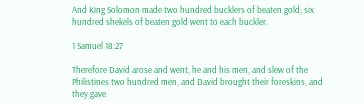And King Solomon made two hundred bucklers of beaten gold; six hundred shekels of beaten gold went to each buckler.

1 Samuel 18:27

Therefore David arose and went, he and his men, and slew of the Philistines two hundred men, and David brought their foreskins, and they gave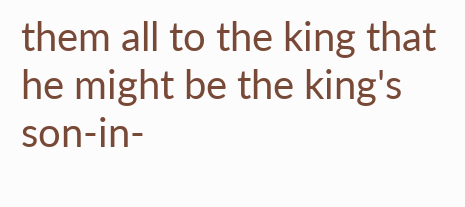them all to the king that he might be the king's son-in-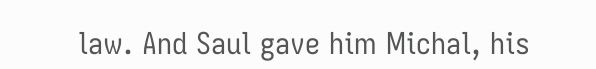law. And Saul gave him Michal, his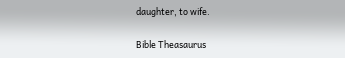daughter, to wife.

Bible Theasaurus